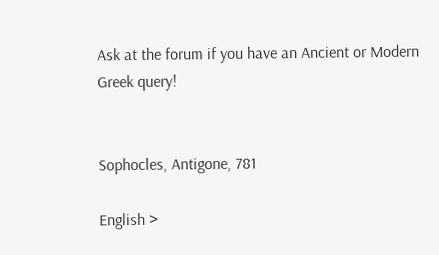Ask at the forum if you have an Ancient or Modern Greek query!


Sophocles, Antigone, 781

English >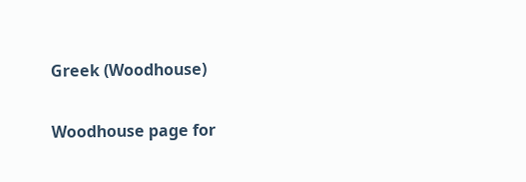Greek (Woodhouse)

Woodhouse page for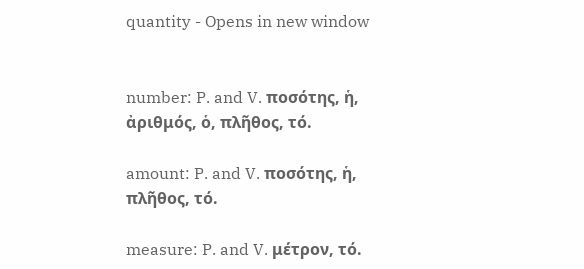quantity - Opens in new window


number: P. and V. ποσότης, ἡ, ἀριθμός, ὁ, πλῆθος, τό.

amount: P. and V. ποσότης, ἡ, πλῆθος, τό.

measure: P. and V. μέτρον, τό.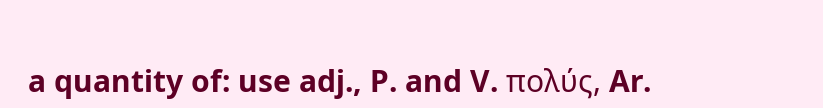a quantity of: use adj., P. and V. πολύς, Ar.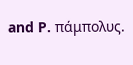and P. πάμπολυς.